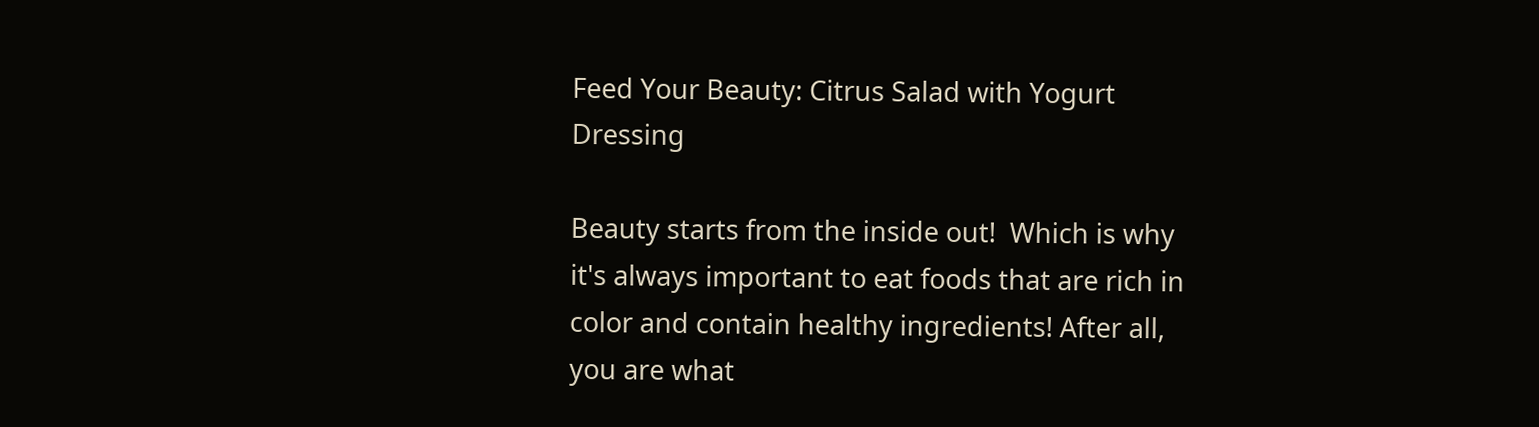Feed Your Beauty: Citrus Salad with Yogurt Dressing

Beauty starts from the inside out!  Which is why it's always important to eat foods that are rich in color and contain healthy ingredients! After all, you are what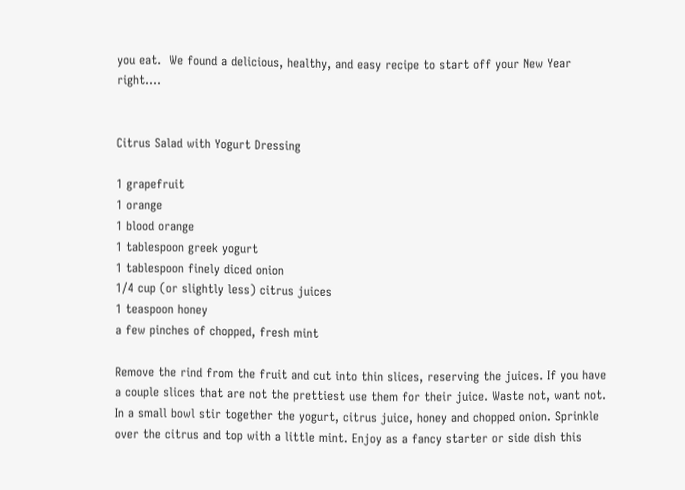you eat.  We found a delicious, healthy, and easy recipe to start off your New Year right....


Citrus Salad with Yogurt Dressing

1 grapefruit
1 orange
1 blood orange
1 tablespoon greek yogurt
1 tablespoon finely diced onion
1/4 cup (or slightly less) citrus juices
1 teaspoon honey
a few pinches of chopped, fresh mint

Remove the rind from the fruit and cut into thin slices, reserving the juices. If you have a couple slices that are not the prettiest use them for their juice. Waste not, want not. In a small bowl stir together the yogurt, citrus juice, honey and chopped onion. Sprinkle over the citrus and top with a little mint. Enjoy as a fancy starter or side dish this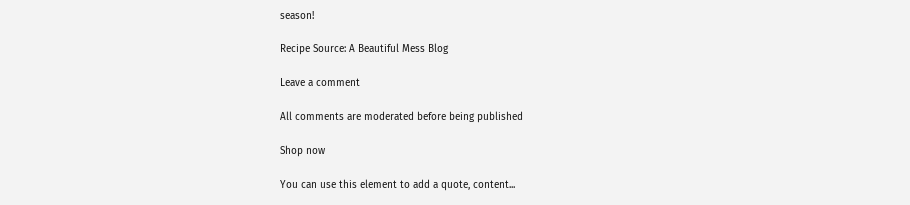season!

Recipe Source: A Beautiful Mess Blog

Leave a comment

All comments are moderated before being published

Shop now

You can use this element to add a quote, content...